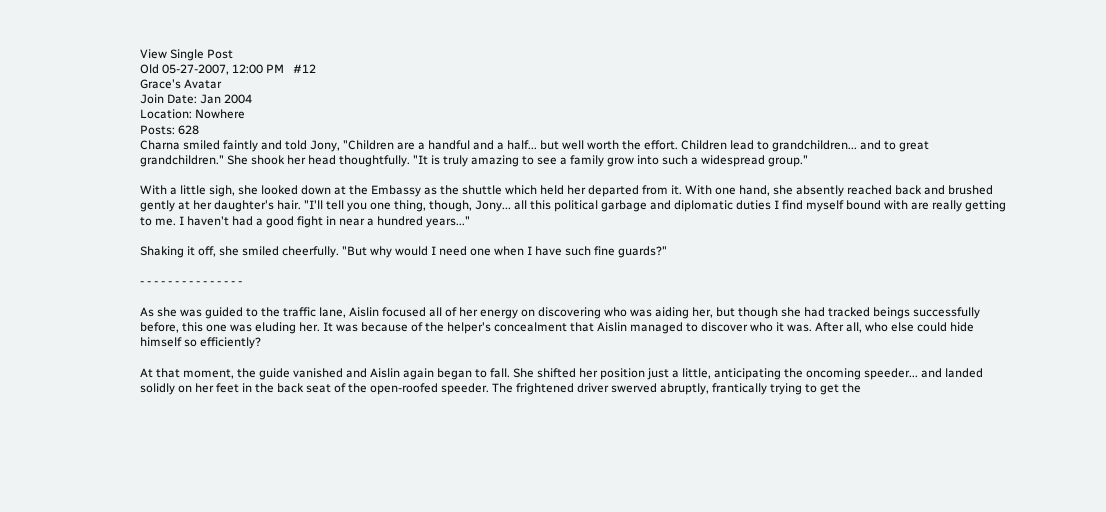View Single Post
Old 05-27-2007, 12:00 PM   #12
Grace's Avatar
Join Date: Jan 2004
Location: Nowhere
Posts: 628
Charna smiled faintly and told Jony, "Children are a handful and a half... but well worth the effort. Children lead to grandchildren... and to great grandchildren." She shook her head thoughtfully. "It is truly amazing to see a family grow into such a widespread group."

With a little sigh, she looked down at the Embassy as the shuttle which held her departed from it. With one hand, she absently reached back and brushed gently at her daughter's hair. "I'll tell you one thing, though, Jony... all this political garbage and diplomatic duties I find myself bound with are really getting to me. I haven't had a good fight in near a hundred years..."

Shaking it off, she smiled cheerfully. "But why would I need one when I have such fine guards?"

- - - - - - - - - - - - - - -

As she was guided to the traffic lane, Aislin focused all of her energy on discovering who was aiding her, but though she had tracked beings successfully before, this one was eluding her. It was because of the helper's concealment that Aislin managed to discover who it was. After all, who else could hide himself so efficiently?

At that moment, the guide vanished and Aislin again began to fall. She shifted her position just a little, anticipating the oncoming speeder... and landed solidly on her feet in the back seat of the open-roofed speeder. The frightened driver swerved abruptly, frantically trying to get the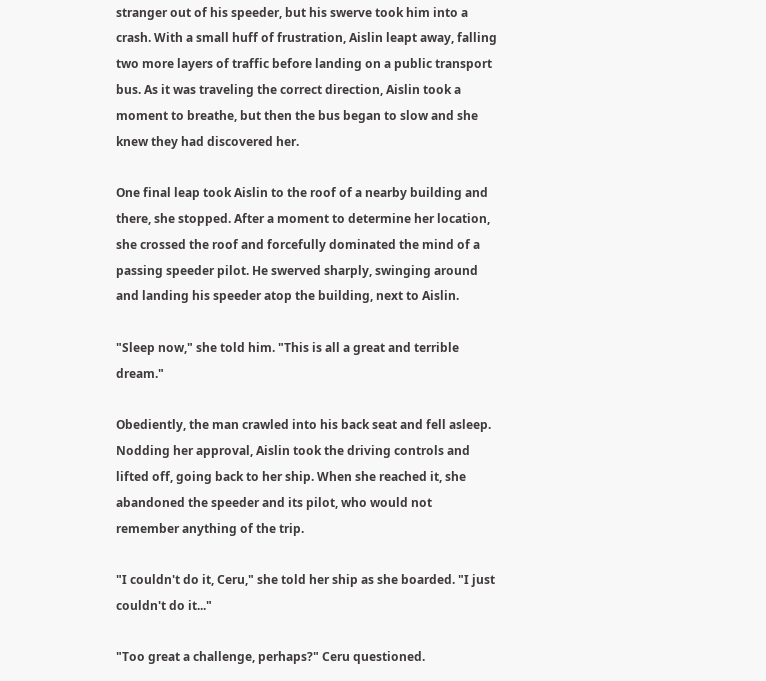stranger out of his speeder, but his swerve took him into a crash. With a small huff of frustration, Aislin leapt away, falling two more layers of traffic before landing on a public transport bus. As it was traveling the correct direction, Aislin took a moment to breathe, but then the bus began to slow and she knew they had discovered her.

One final leap took Aislin to the roof of a nearby building and there, she stopped. After a moment to determine her location, she crossed the roof and forcefully dominated the mind of a passing speeder pilot. He swerved sharply, swinging around and landing his speeder atop the building, next to Aislin.

"Sleep now," she told him. "This is all a great and terrible dream."

Obediently, the man crawled into his back seat and fell asleep. Nodding her approval, Aislin took the driving controls and lifted off, going back to her ship. When she reached it, she abandoned the speeder and its pilot, who would not remember anything of the trip.

"I couldn't do it, Ceru," she told her ship as she boarded. "I just couldn't do it..."

"Too great a challenge, perhaps?" Ceru questioned.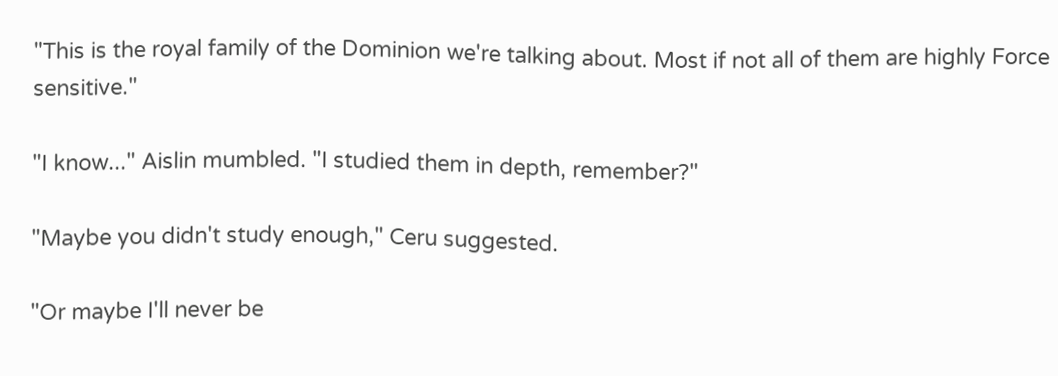"This is the royal family of the Dominion we're talking about. Most if not all of them are highly Force sensitive."

"I know..." Aislin mumbled. "I studied them in depth, remember?"

"Maybe you didn't study enough," Ceru suggested.

"Or maybe I'll never be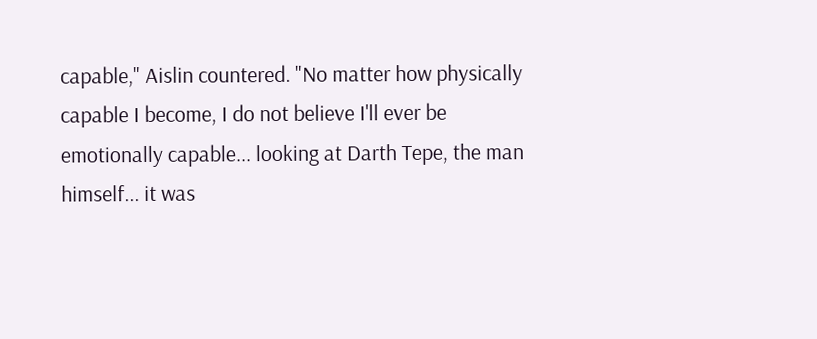capable," Aislin countered. "No matter how physically capable I become, I do not believe I'll ever be emotionally capable... looking at Darth Tepe, the man himself... it was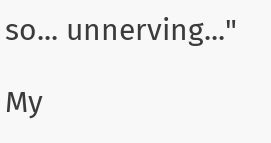so... unnerving..."

My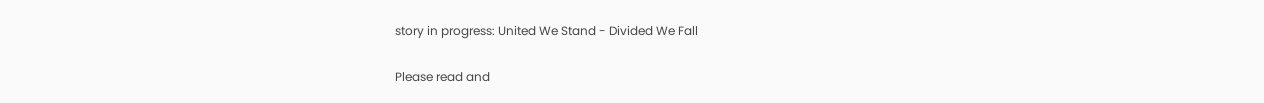story in progress: United We Stand - Divided We Fall

Please read and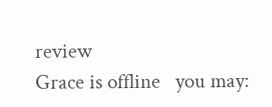review
Grace is offline   you may: